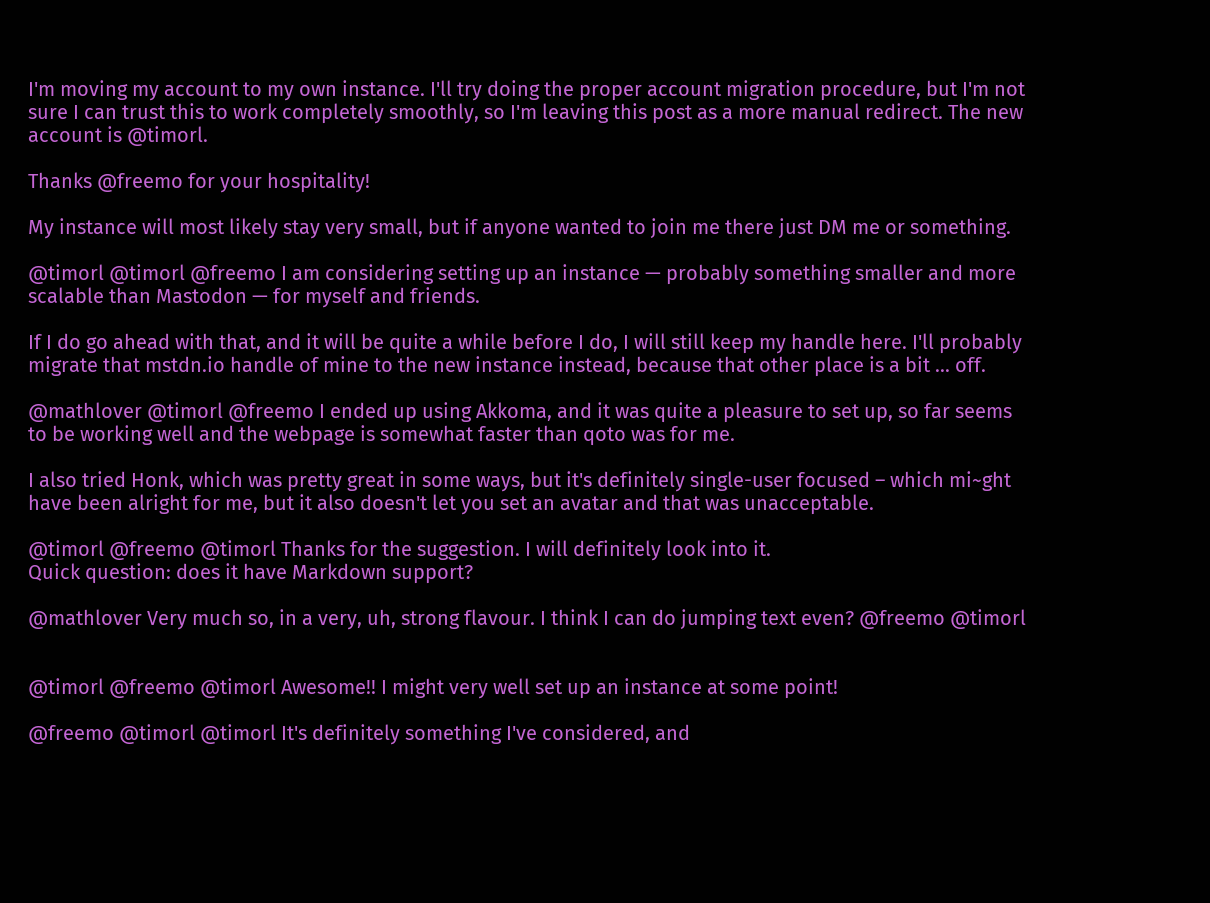I'm moving my account to my own instance. I'll try doing the proper account migration procedure, but I'm not sure I can trust this to work completely smoothly, so I'm leaving this post as a more manual redirect. The new account is @timorl.

Thanks @freemo for your hospitality!

My instance will most likely stay very small, but if anyone wanted to join me there just DM me or something.

@timorl @timorl @freemo I am considering setting up an instance — probably something smaller and more scalable than Mastodon — for myself and friends.

If I do go ahead with that, and it will be quite a while before I do, I will still keep my handle here. I'll probably migrate that mstdn.io handle of mine to the new instance instead, because that other place is a bit ... off.

@mathlover @timorl @freemo I ended up using Akkoma, and it was quite a pleasure to set up, so far seems to be working well and the webpage is somewhat faster than qoto was for me.

I also tried Honk, which was pretty great in some ways, but it's definitely single-user focused – which mi~ght have been alright for me, but it also doesn't let you set an avatar and that was unacceptable.

@timorl @freemo @timorl Thanks for the suggestion. I will definitely look into it.
Quick question: does it have Markdown support?

@mathlover Very much so, in a very, uh, strong flavour. I think I can do jumping text even? @freemo @timorl


@timorl @freemo @timorl Awesome!! I might very well set up an instance at some point!

@freemo @timorl @timorl It's definitely something I've considered, and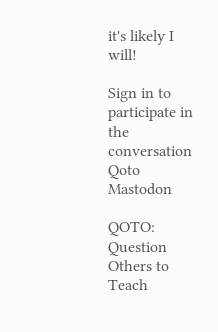it's likely I will!

Sign in to participate in the conversation
Qoto Mastodon

QOTO: Question Others to Teach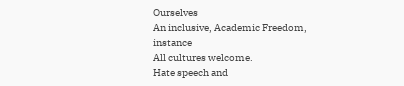Ourselves
An inclusive, Academic Freedom, instance
All cultures welcome.
Hate speech and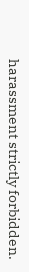harassment strictly forbidden.